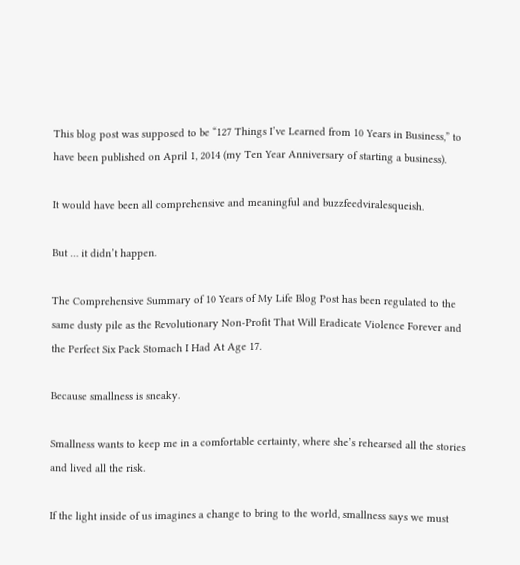This blog post was supposed to be “127 Things I’ve Learned from 10 Years in Business,” to have been published on April 1, 2014 (my Ten Year Anniversary of starting a business).

It would have been all comprehensive and meaningful and buzzfeedviralesqueish.

But … it didn’t happen.

The Comprehensive Summary of 10 Years of My Life Blog Post has been regulated to the same dusty pile as the Revolutionary Non-Profit That Will Eradicate Violence Forever and the Perfect Six Pack Stomach I Had At Age 17.

Because smallness is sneaky.

Smallness wants to keep me in a comfortable certainty, where she’s rehearsed all the stories and lived all the risk.

If the light inside of us imagines a change to bring to the world, smallness says we must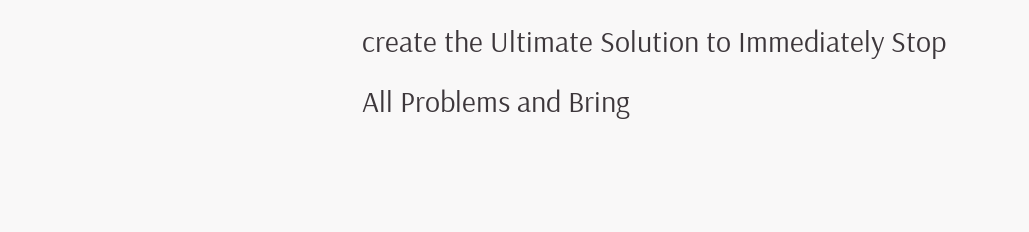create the Ultimate Solution to Immediately Stop All Problems and Bring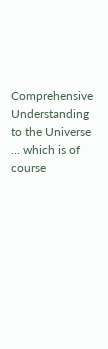Comprehensive Understanding to the Universe … which is of course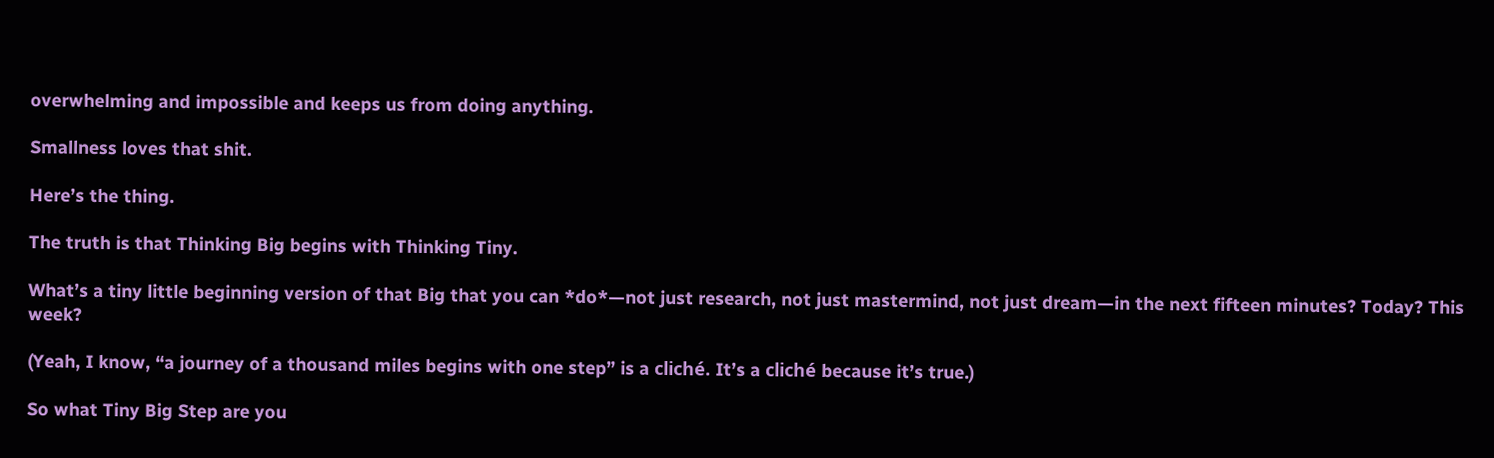overwhelming and impossible and keeps us from doing anything.

Smallness loves that shit.

Here’s the thing.

The truth is that Thinking Big begins with Thinking Tiny.

What’s a tiny little beginning version of that Big that you can *do*—not just research, not just mastermind, not just dream—in the next fifteen minutes? Today? This week?

(Yeah, I know, “a journey of a thousand miles begins with one step” is a cliché. It’s a cliché because it’s true.)

So what Tiny Big Step are you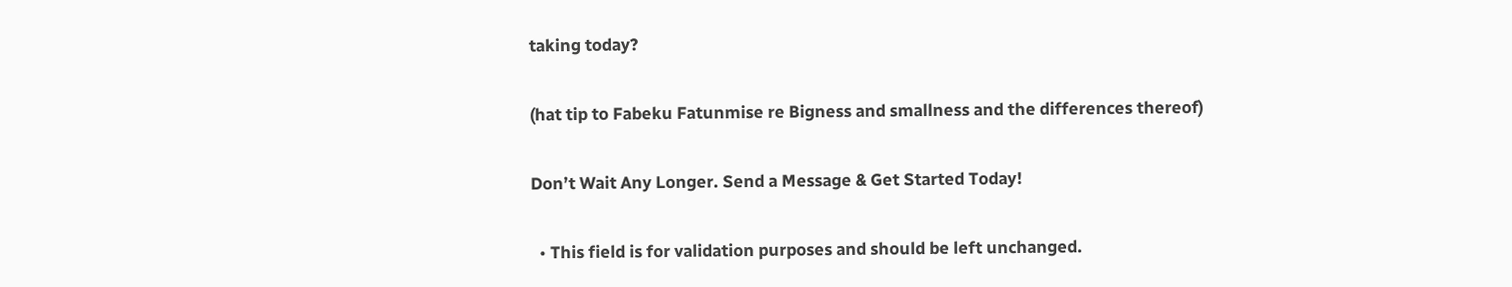taking today?

(hat tip to Fabeku Fatunmise re Bigness and smallness and the differences thereof)

Don’t Wait Any Longer. Send a Message & Get Started Today!

  • This field is for validation purposes and should be left unchanged.